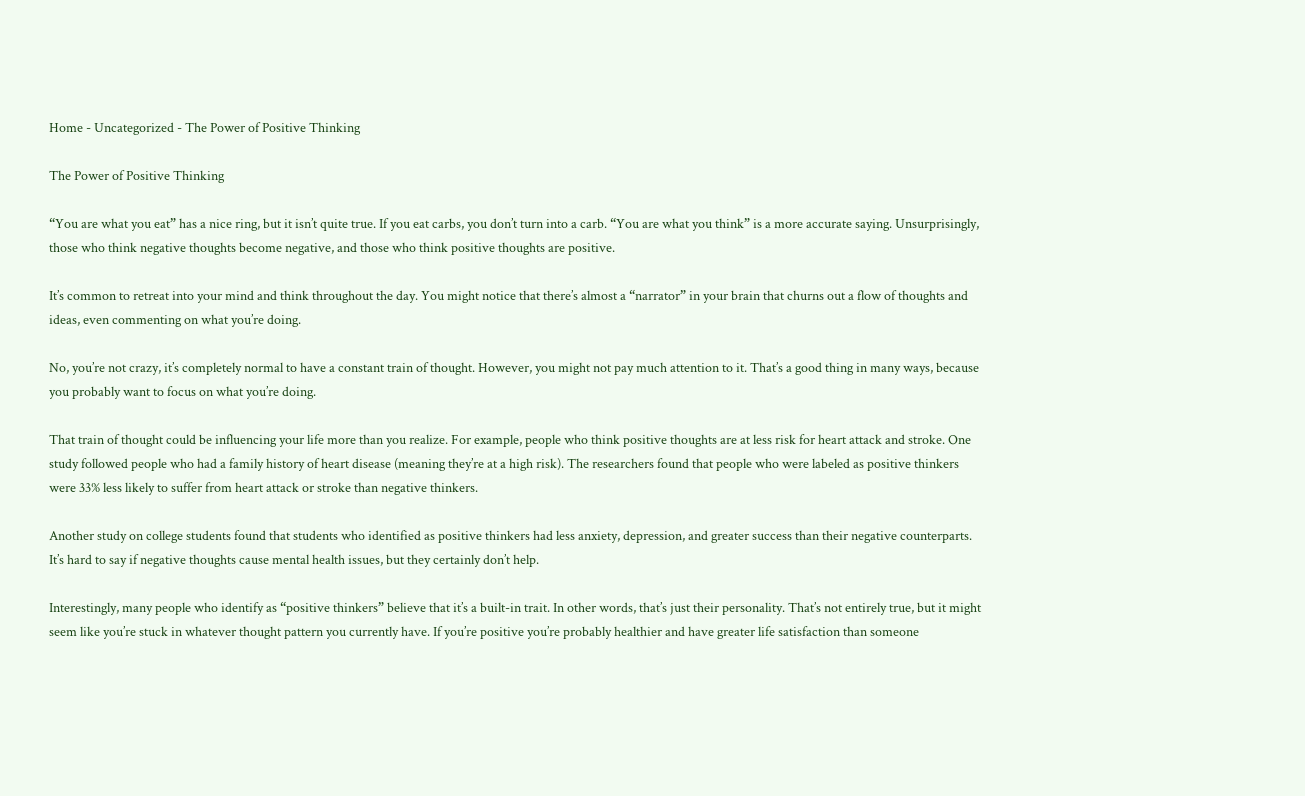Home - Uncategorized - The Power of Positive Thinking

The Power of Positive Thinking

“You are what you eat” has a nice ring, but it isn’t quite true. If you eat carbs, you don’t turn into a carb. “You are what you think” is a more accurate saying. Unsurprisingly, those who think negative thoughts become negative, and those who think positive thoughts are positive.

It’s common to retreat into your mind and think throughout the day. You might notice that there’s almost a “narrator” in your brain that churns out a flow of thoughts and ideas, even commenting on what you’re doing.

No, you’re not crazy, it’s completely normal to have a constant train of thought. However, you might not pay much attention to it. That’s a good thing in many ways, because you probably want to focus on what you’re doing.

That train of thought could be influencing your life more than you realize. For example, people who think positive thoughts are at less risk for heart attack and stroke. One study followed people who had a family history of heart disease (meaning they’re at a high risk). The researchers found that people who were labeled as positive thinkers were 33% less likely to suffer from heart attack or stroke than negative thinkers.

Another study on college students found that students who identified as positive thinkers had less anxiety, depression, and greater success than their negative counterparts. It’s hard to say if negative thoughts cause mental health issues, but they certainly don’t help.

Interestingly, many people who identify as “positive thinkers” believe that it’s a built-in trait. In other words, that’s just their personality. That’s not entirely true, but it might seem like you’re stuck in whatever thought pattern you currently have. If you’re positive you’re probably healthier and have greater life satisfaction than someone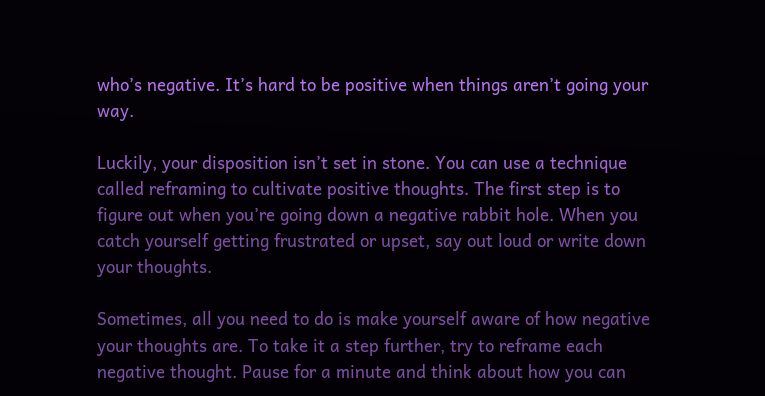who’s negative. It’s hard to be positive when things aren’t going your way.

Luckily, your disposition isn’t set in stone. You can use a technique called reframing to cultivate positive thoughts. The first step is to figure out when you’re going down a negative rabbit hole. When you catch yourself getting frustrated or upset, say out loud or write down your thoughts.

Sometimes, all you need to do is make yourself aware of how negative your thoughts are. To take it a step further, try to reframe each negative thought. Pause for a minute and think about how you can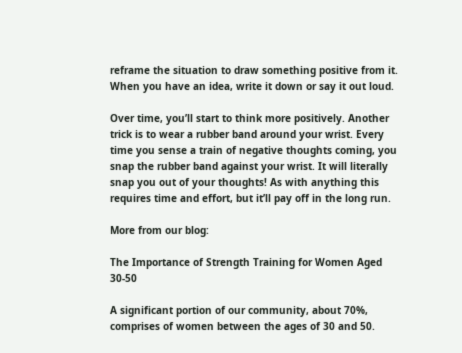reframe the situation to draw something positive from it. When you have an idea, write it down or say it out loud.

Over time, you’ll start to think more positively. Another trick is to wear a rubber band around your wrist. Every time you sense a train of negative thoughts coming, you snap the rubber band against your wrist. It will literally snap you out of your thoughts! As with anything this requires time and effort, but it’ll pay off in the long run.

More from our blog:

The Importance of Strength Training for Women Aged 30-50

A significant portion of our community, about 70%, comprises of women between the ages of 30 and 50.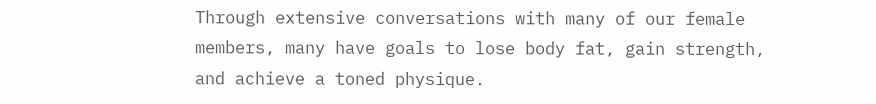Through extensive conversations with many of our female members, many have goals to lose body fat, gain strength, and achieve a toned physique.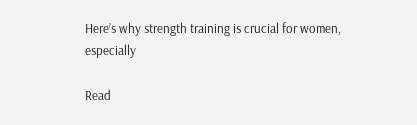Here’s why strength training is crucial for women, especially

Read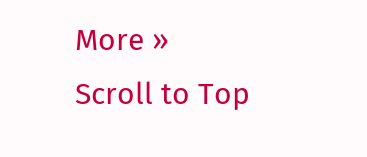More »
Scroll to Top